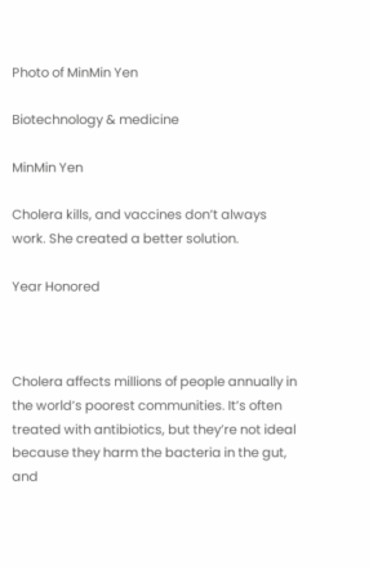Photo of MinMin Yen

Biotechnology & medicine

MinMin Yen

Cholera kills, and vaccines don’t always work. She created a better solution.

Year Honored



Cholera affects millions of people annually in the world’s poorest communities. It’s often treated with antibiotics, but they’re not ideal because they harm the bacteria in the gut, and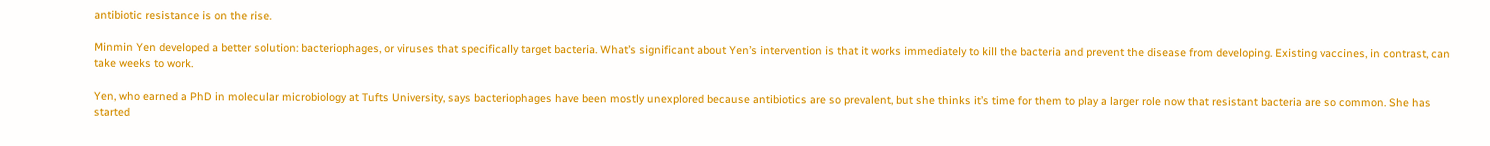antibiotic resistance is on the rise.

Minmin Yen developed a better solution: bacteriophages, or viruses that specifically target bacteria. What’s significant about Yen’s intervention is that it works immediately to kill the bacteria and prevent the disease from developing. Existing vaccines, in contrast, can take weeks to work.

Yen, who earned a PhD in molecular microbiology at Tufts University, says bacteriophages have been mostly unexplored because antibiotics are so prevalent, but she thinks it’s time for them to play a larger role now that resistant bacteria are so common. She has started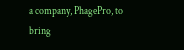a company, PhagePro, to bring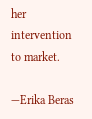her intervention to market.

—Erika Beras